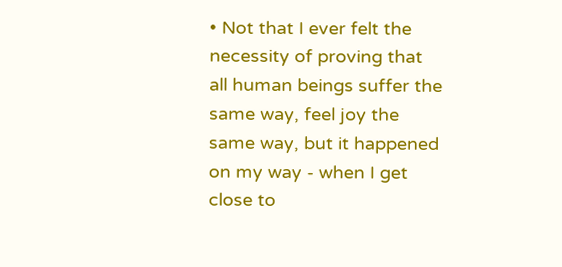• Not that I ever felt the necessity of proving that all human beings suffer the same way, feel joy the same way, but it happened on my way - when I get close to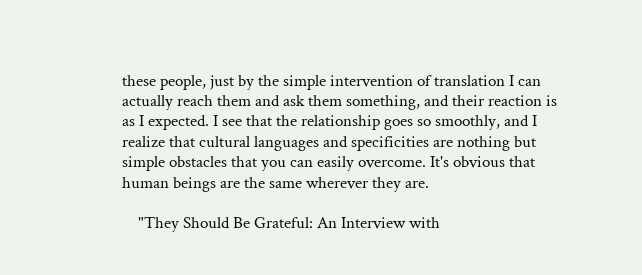these people, just by the simple intervention of translation I can actually reach them and ask them something, and their reaction is as I expected. I see that the relationship goes so smoothly, and I realize that cultural languages and specificities are nothing but simple obstacles that you can easily overcome. It's obvious that human beings are the same wherever they are.

    "They Should Be Grateful: An Interview with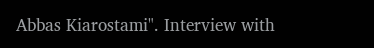Abbas Kiarostami". Interview with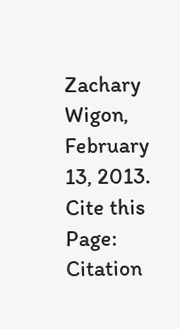Zachary Wigon, February 13, 2013.
Cite this Page: Citation